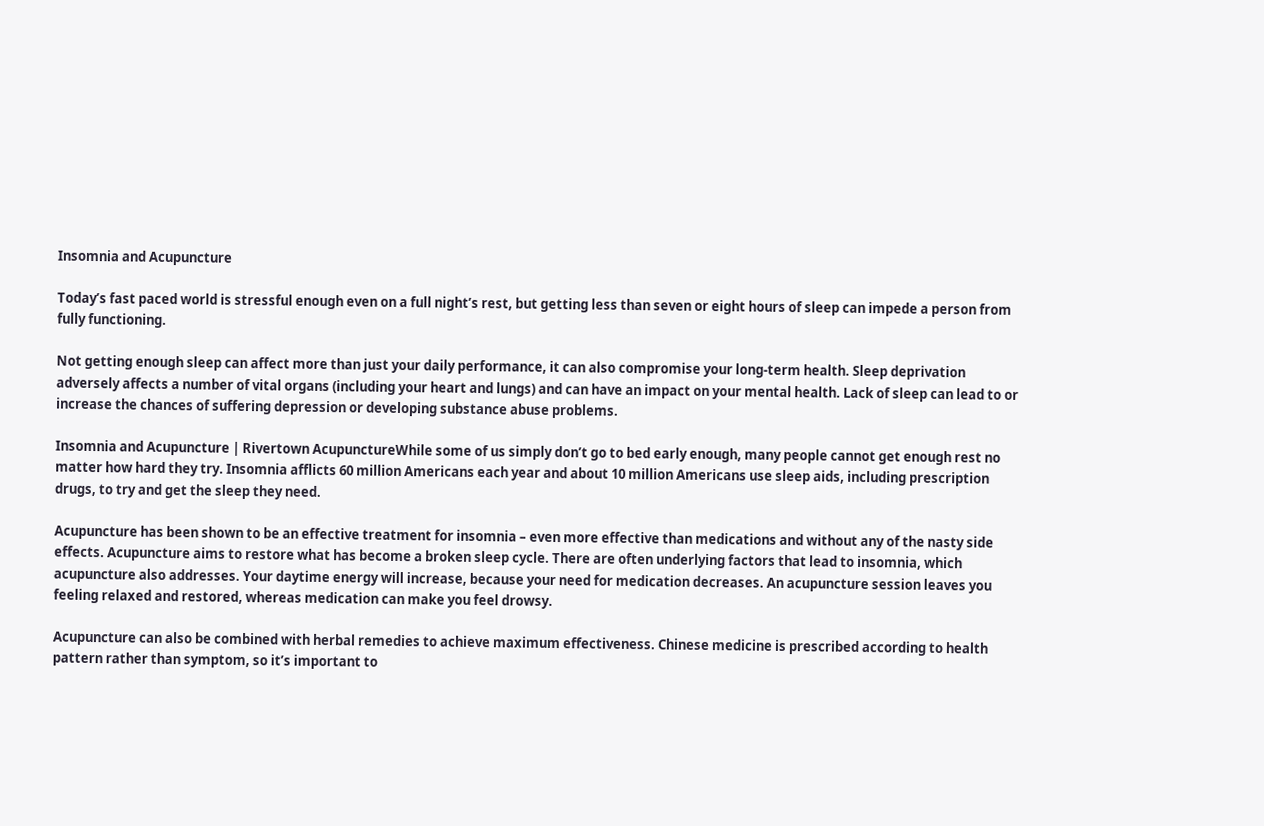Insomnia and Acupuncture

Today’s fast paced world is stressful enough even on a full night’s rest, but getting less than seven or eight hours of sleep can impede a person from fully functioning.

Not getting enough sleep can affect more than just your daily performance, it can also compromise your long-term health. Sleep deprivation adversely affects a number of vital organs (including your heart and lungs) and can have an impact on your mental health. Lack of sleep can lead to or increase the chances of suffering depression or developing substance abuse problems.

Insomnia and Acupuncture | Rivertown AcupunctureWhile some of us simply don’t go to bed early enough, many people cannot get enough rest no matter how hard they try. Insomnia afflicts 60 million Americans each year and about 10 million Americans use sleep aids, including prescription drugs, to try and get the sleep they need.

Acupuncture has been shown to be an effective treatment for insomnia – even more effective than medications and without any of the nasty side effects. Acupuncture aims to restore what has become a broken sleep cycle. There are often underlying factors that lead to insomnia, which acupuncture also addresses. Your daytime energy will increase, because your need for medication decreases. An acupuncture session leaves you feeling relaxed and restored, whereas medication can make you feel drowsy.

Acupuncture can also be combined with herbal remedies to achieve maximum effectiveness. Chinese medicine is prescribed according to health pattern rather than symptom, so it’s important to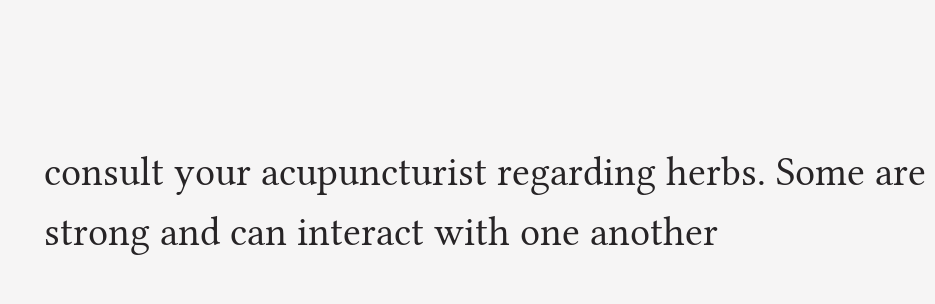consult your acupuncturist regarding herbs. Some are strong and can interact with one another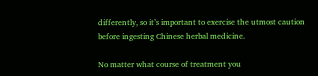differently, so it’s important to exercise the utmost caution before ingesting Chinese herbal medicine.

No matter what course of treatment you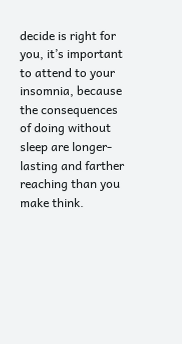decide is right for you, it’s important to attend to your insomnia, because the consequences of doing without sleep are longer-lasting and farther reaching than you make think.